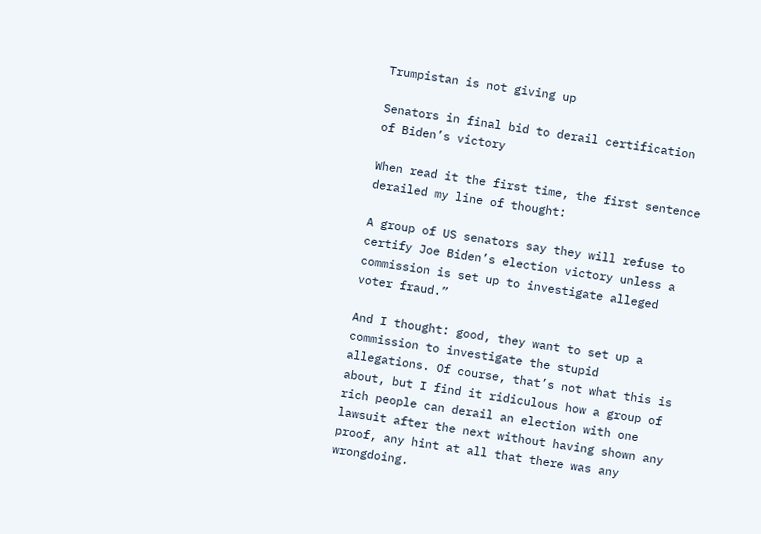Trumpistan is not giving up

Senators in final bid to derail certification of Biden’s victory

When read it the first time, the first sentence derailed my line of thought:

A group of US senators say they will refuse to certify Joe Biden’s election victory unless a commission is set up to investigate alleged voter fraud.”

And I thought: good, they want to set up a commission to investigate the stupid allegations. Of course, that’s not what this is about, but I find it ridiculous how a group of rich people can derail an election with one lawsuit after the next without having shown any proof, any hint at all that there was any wrongdoing.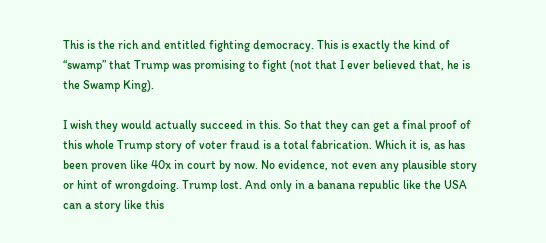This is the rich and entitled fighting democracy. This is exactly the kind of “swamp” that Trump was promising to fight (not that I ever believed that, he is the Swamp King).

I wish they would actually succeed in this. So that they can get a final proof of this whole Trump story of voter fraud is a total fabrication. Which it is, as has been proven like 40x in court by now. No evidence, not even any plausible story or hint of wrongdoing. Trump lost. And only in a banana republic like the USA can a story like this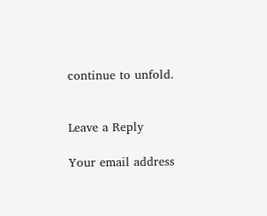continue to unfold.


Leave a Reply

Your email address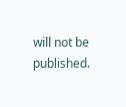will not be published.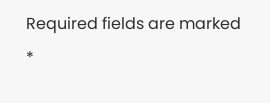Required fields are marked *